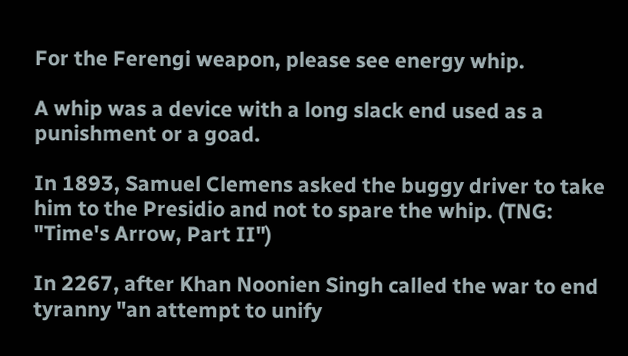For the Ferengi weapon, please see energy whip.

A whip was a device with a long slack end used as a punishment or a goad.

In 1893, Samuel Clemens asked the buggy driver to take him to the Presidio and not to spare the whip. (TNG: "Time's Arrow, Part II")

In 2267, after Khan Noonien Singh called the war to end tyranny "an attempt to unify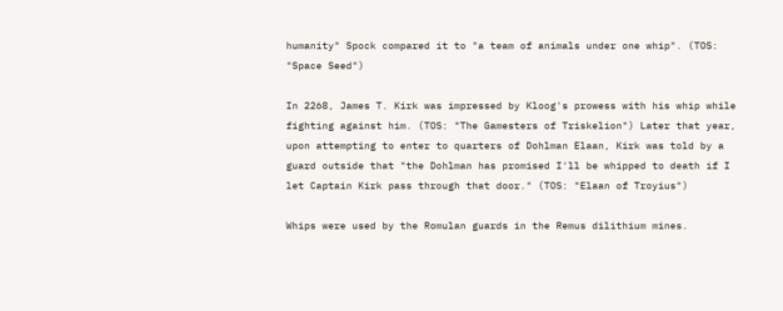humanity" Spock compared it to "a team of animals under one whip". (TOS: "Space Seed")

In 2268, James T. Kirk was impressed by Kloog's prowess with his whip while fighting against him. (TOS: "The Gamesters of Triskelion") Later that year, upon attempting to enter to quarters of Dohlman Elaan, Kirk was told by a guard outside that "the Dohlman has promised I'll be whipped to death if I let Captain Kirk pass through that door." (TOS: "Elaan of Troyius")

Whips were used by the Romulan guards in the Remus dilithium mines.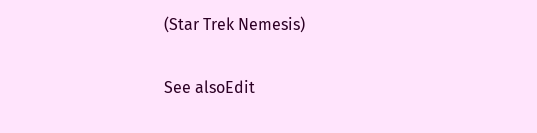(Star Trek Nemesis)

See alsoEdit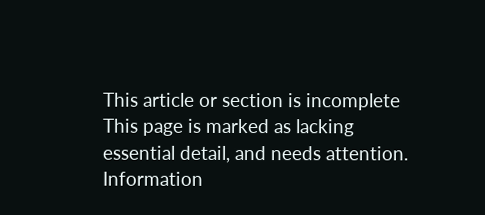This article or section is incomplete This page is marked as lacking essential detail, and needs attention. Information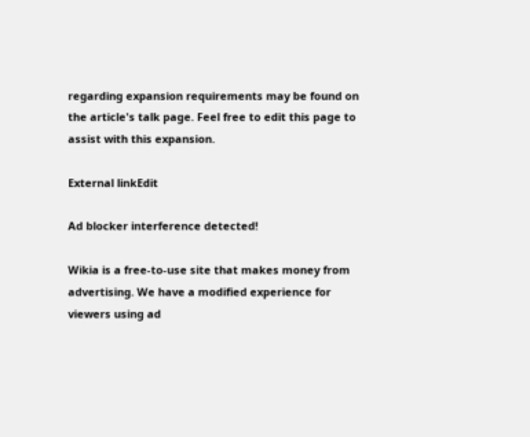regarding expansion requirements may be found on the article's talk page. Feel free to edit this page to assist with this expansion.

External linkEdit

Ad blocker interference detected!

Wikia is a free-to-use site that makes money from advertising. We have a modified experience for viewers using ad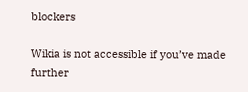blockers

Wikia is not accessible if you’ve made further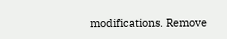modifications. Remove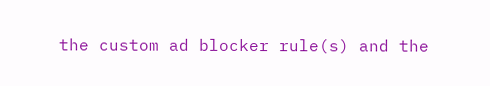the custom ad blocker rule(s) and the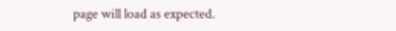page will load as expected.